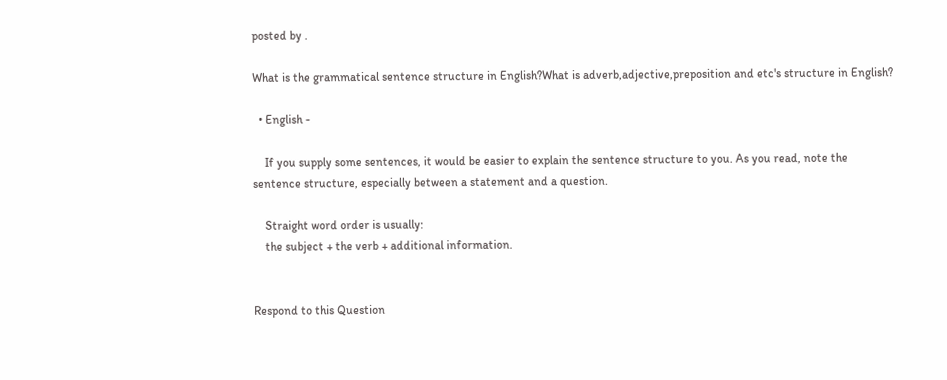posted by .

What is the grammatical sentence structure in English?What is adverb,adjective,preposition and etc's structure in English?

  • English -

    If you supply some sentences, it would be easier to explain the sentence structure to you. As you read, note the sentence structure, especially between a statement and a question.

    Straight word order is usually:
    the subject + the verb + additional information.


Respond to this Question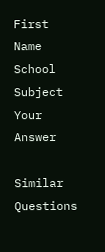First Name
School Subject
Your Answer

Similar Questions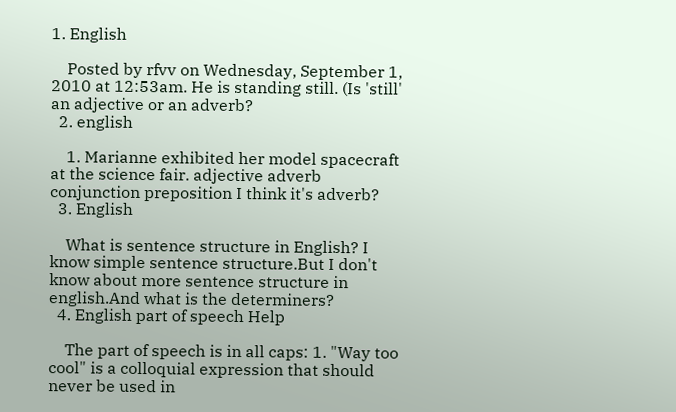1. English

    Posted by rfvv on Wednesday, September 1, 2010 at 12:53am. He is standing still. (Is 'still' an adjective or an adverb?
  2. english

    1. Marianne exhibited her model spacecraft at the science fair. adjective adverb conjunction preposition I think it's adverb?
  3. English

    What is sentence structure in English? I know simple sentence structure.But I don't know about more sentence structure in english.And what is the determiners?
  4. English part of speech Help

    The part of speech is in all caps: 1. "Way too cool" is a colloquial expression that should never be used in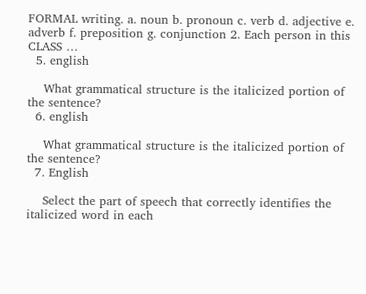FORMAL writing. a. noun b. pronoun c. verb d. adjective e. adverb f. preposition g. conjunction 2. Each person in this CLASS …
  5. english

    What grammatical structure is the italicized portion of the sentence?
  6. english

    What grammatical structure is the italicized portion of the sentence?
  7. English

    Select the part of speech that correctly identifies the italicized word in each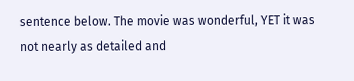sentence below. The movie was wonderful, YET it was not nearly as detailed and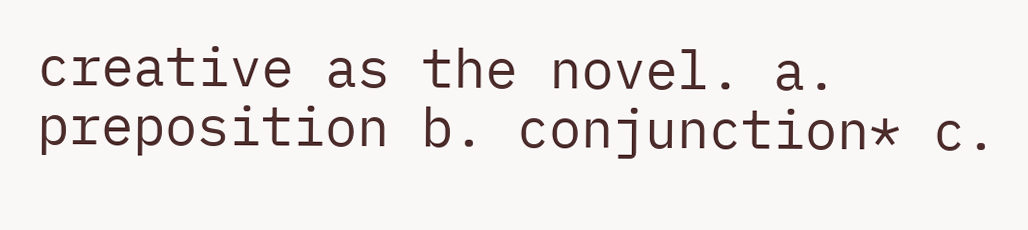creative as the novel. a. preposition b. conjunction* c.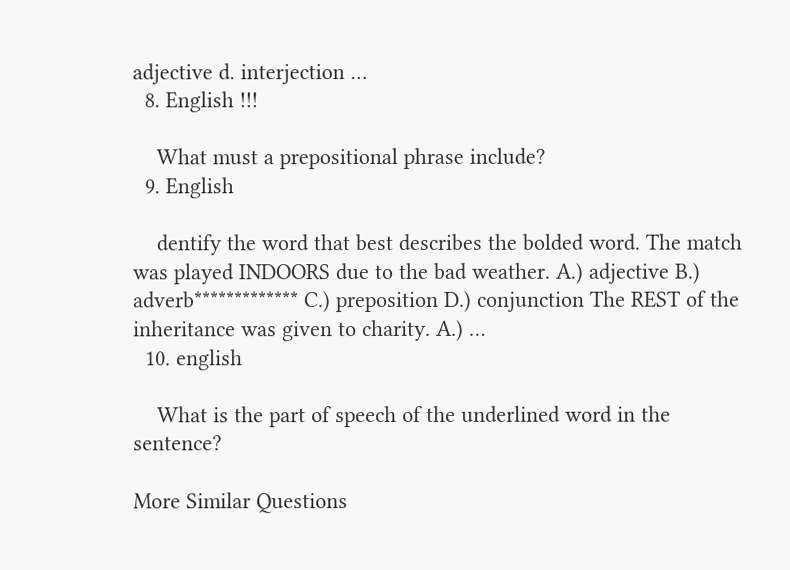adjective d. interjection …
  8. English !!!

    What must a prepositional phrase include?
  9. English

    dentify the word that best describes the bolded word. The match was played INDOORS due to the bad weather. A.) adjective B.) adverb************* C.) preposition D.) conjunction The REST of the inheritance was given to charity. A.) …
  10. english

    What is the part of speech of the underlined word in the sentence?

More Similar Questions